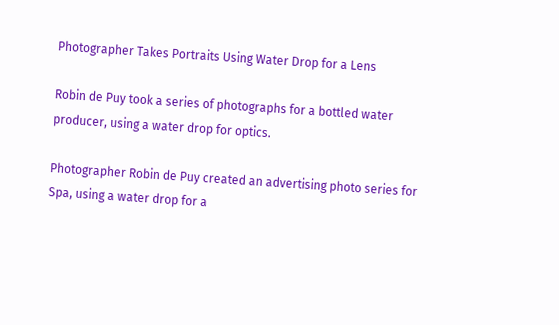Photographer Takes Portraits Using Water Drop for a Lens

Robin de Puy took a series of photographs for a bottled water producer, using a water drop for optics.

Photographer Robin de Puy created an advertising photo series for Spa, using a water drop for a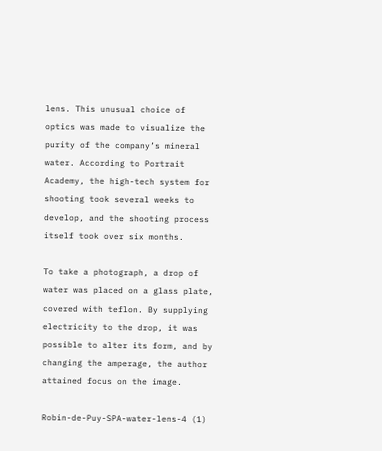lens. This unusual choice of optics was made to visualize the purity of the company’s mineral water. According to Portrait Academy, the high-tech system for shooting took several weeks to develop, and the shooting process itself took over six months.

To take a photograph, a drop of water was placed on a glass plate, covered with teflon. By supplying electricity to the drop, it was possible to alter its form, and by changing the amperage, the author attained focus on the image.

Robin-de-Puy-SPA-water-lens-4 (1)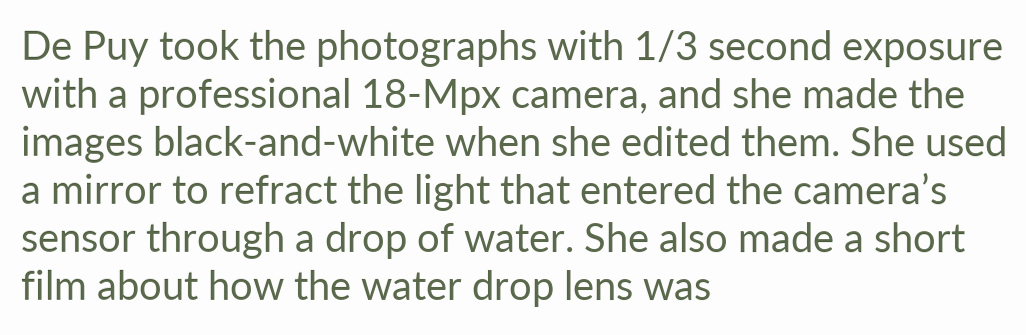De Puy took the photographs with 1/3 second exposure with a professional 18-Mpx camera, and she made the images black-and-white when she edited them. She used a mirror to refract the light that entered the camera’s sensor through a drop of water. She also made a short film about how the water drop lens was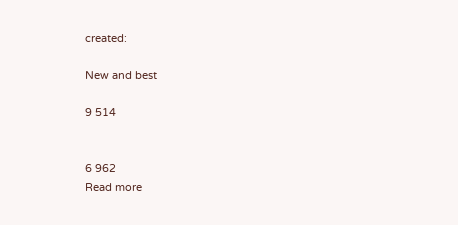created:

New and best

9 514


6 962
Read more